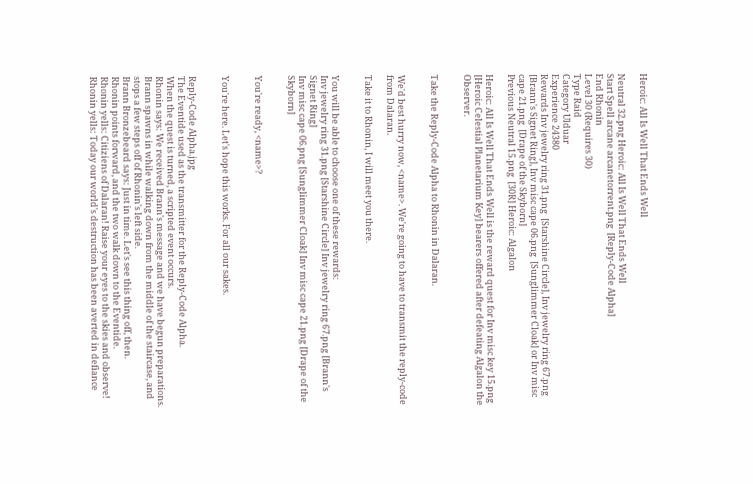Heroic: All Is Well That Ends Well

Neutral 32.png Heroic: All Is Well That Ends Well
Start Spell arcane arcanetorrent.png  [Reply-Code Alpha]
End Rhonin
Level 30 (Requires 30)
Type Raid
Category Ulduar
Experience 24380
Rewards Inv jewelry ring 31.png  [Starshine Circle], Inv jewelry ring 67.png  [Brann's Signet Ring], Inv misc cape 06.png  [Sunglimmer Cloak] or Inv misc cape 21.png  [Drape of the Skyborn]
Previous Neutral 15.png  [30R] Heroic: Algalon

Heroic: All Is Well That Ends Well is the reward quest for Inv misc key 15.png  [Heroic Celestial Planetarium Key] bearers offered after defeating Algalon the Observer.


Take the Reply-Code Alpha to Rhonin in Dalaran.


We'd best hurry now, <name>. We're going to have to transmit the reply-code from Dalaran.

Take it to Rhonin, I will meet you there.


You will be able to choose one of these rewards:
Inv jewelry ring 31.png [Starshine Circle] Inv jewelry ring 67.png [Brann's Signet Ring]
Inv misc cape 06.png [Sunglimmer Cloak] Inv misc cape 21.png [Drape of the Skyborn]


You're ready, <name>?


You're here. Let's hope this works. For all our sakes.


Reply-Code Alpha.jpg
The Eventide used as the transmitter for the Reply-Code Alpha.
When the quest is turned, a scripted event occurs.
Rhonin says: We received Brann's message and we have begun preparations.
Brann spawns in while walking down from the middle of the staircase, and stops a few steps off of Rhonin's left side.
Brann Bronzebeard says: Just in time. Let's see this thing off, then.
Rhonin points forward, and the two walk down to the Eventide.
Rhonin yells: Citiziens of Dalaran! Raise your eyes to the skies and observe!
Rhonin yells: Today our world's destruction has been averted in defiance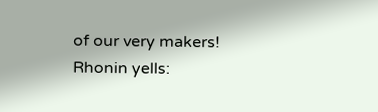of our very makers!
Rhonin yells: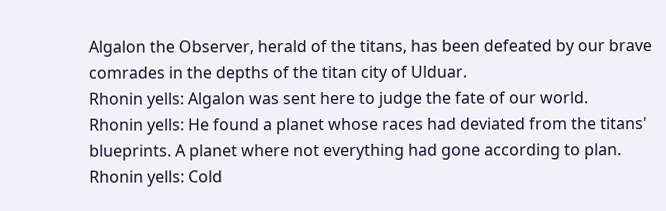Algalon the Observer, herald of the titans, has been defeated by our brave comrades in the depths of the titan city of Ulduar.
Rhonin yells: Algalon was sent here to judge the fate of our world.
Rhonin yells: He found a planet whose races had deviated from the titans' blueprints. A planet where not everything had gone according to plan.
Rhonin yells: Cold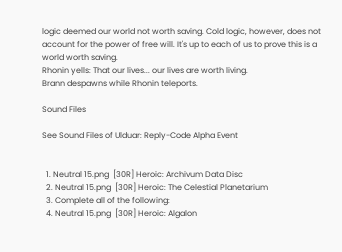logic deemed our world not worth saving. Cold logic, however, does not account for the power of free will. It's up to each of us to prove this is a world worth saving.
Rhonin yells: That our lives... our lives are worth living.
Brann despawns while Rhonin teleports.

Sound Files

See Sound Files of Ulduar: Reply-Code Alpha Event


  1. Neutral 15.png  [30R] Heroic: Archivum Data Disc
  2. Neutral 15.png  [30R] Heroic: The Celestial Planetarium
  3. Complete all of the following:
  4. Neutral 15.png  [30R] Heroic: Algalon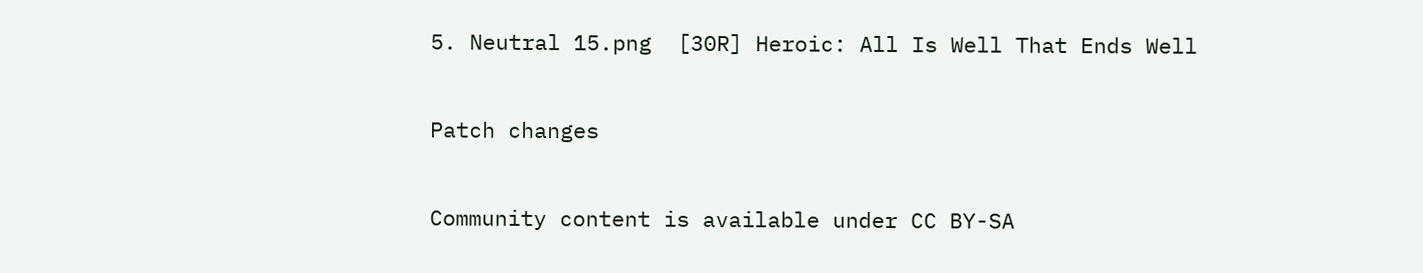5. Neutral 15.png  [30R] Heroic: All Is Well That Ends Well

Patch changes

Community content is available under CC BY-SA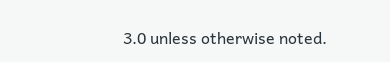3.0 unless otherwise noted.